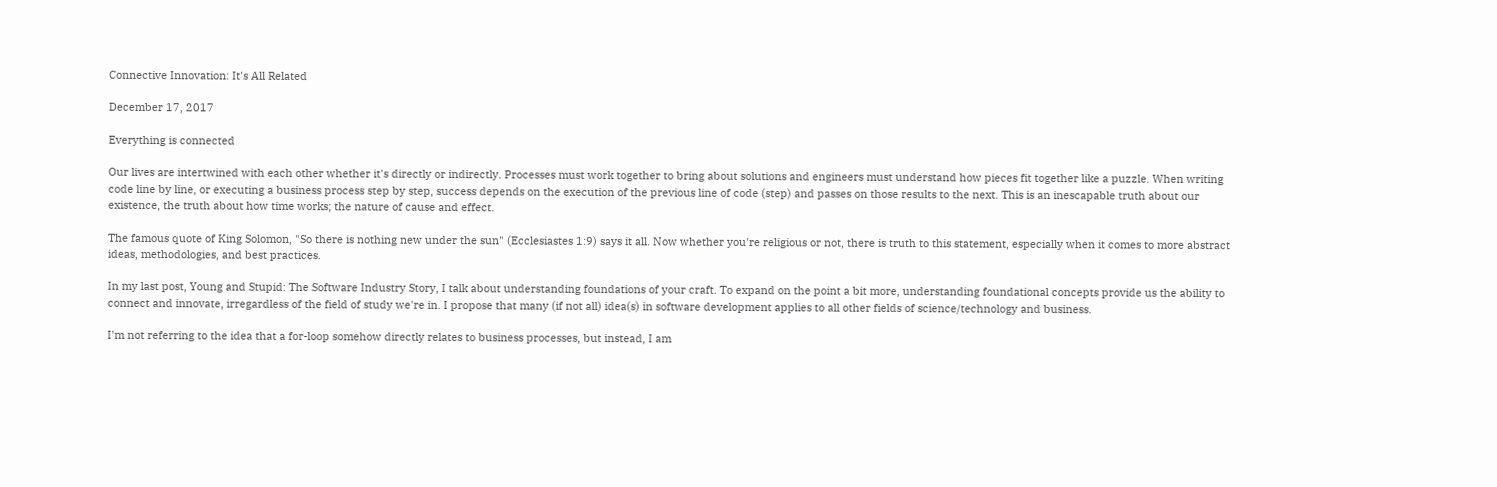Connective Innovation: It's All Related

December 17, 2017

Everything is connected

Our lives are intertwined with each other whether it's directly or indirectly. Processes must work together to bring about solutions and engineers must understand how pieces fit together like a puzzle. When writing code line by line, or executing a business process step by step, success depends on the execution of the previous line of code (step) and passes on those results to the next. This is an inescapable truth about our existence, the truth about how time works; the nature of cause and effect.

The famous quote of King Solomon, "So there is nothing new under the sun" (Ecclesiastes 1:9) says it all. Now whether you're religious or not, there is truth to this statement, especially when it comes to more abstract ideas, methodologies, and best practices.

In my last post, Young and Stupid: The Software Industry Story, I talk about understanding foundations of your craft. To expand on the point a bit more, understanding foundational concepts provide us the ability to connect and innovate, irregardless of the field of study we're in. I propose that many (if not all) idea(s) in software development applies to all other fields of science/technology and business.

I'm not referring to the idea that a for-loop somehow directly relates to business processes, but instead, I am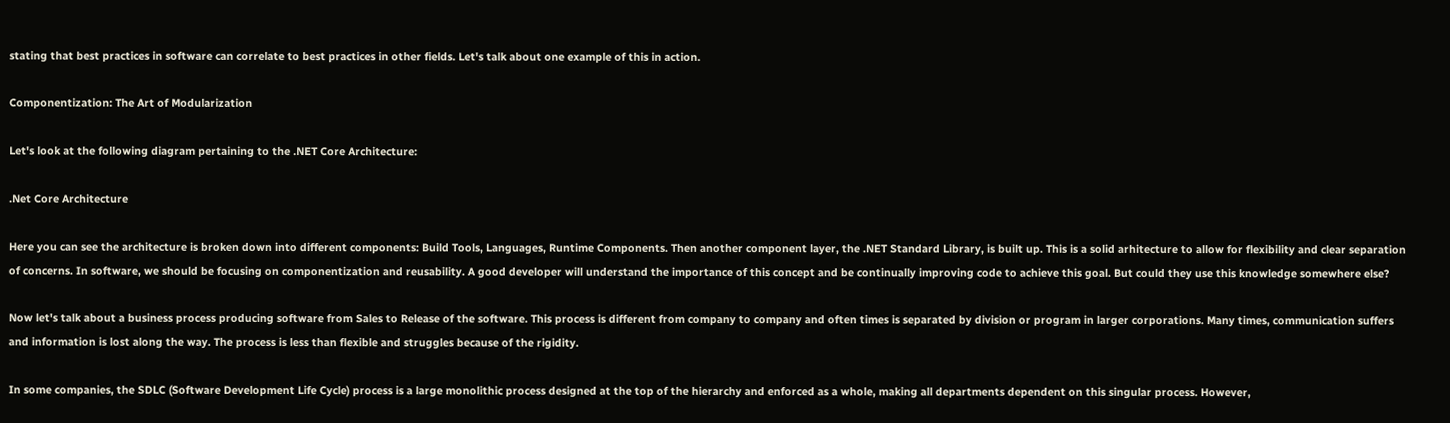stating that best practices in software can correlate to best practices in other fields. Let's talk about one example of this in action.

Componentization: The Art of Modularization

Let's look at the following diagram pertaining to the .NET Core Architecture:

.Net Core Architecture

Here you can see the architecture is broken down into different components: Build Tools, Languages, Runtime Components. Then another component layer, the .NET Standard Library, is built up. This is a solid arhitecture to allow for flexibility and clear separation of concerns. In software, we should be focusing on componentization and reusability. A good developer will understand the importance of this concept and be continually improving code to achieve this goal. But could they use this knowledge somewhere else?

Now let's talk about a business process producing software from Sales to Release of the software. This process is different from company to company and often times is separated by division or program in larger corporations. Many times, communication suffers and information is lost along the way. The process is less than flexible and struggles because of the rigidity.

In some companies, the SDLC (Software Development Life Cycle) process is a large monolithic process designed at the top of the hierarchy and enforced as a whole, making all departments dependent on this singular process. However,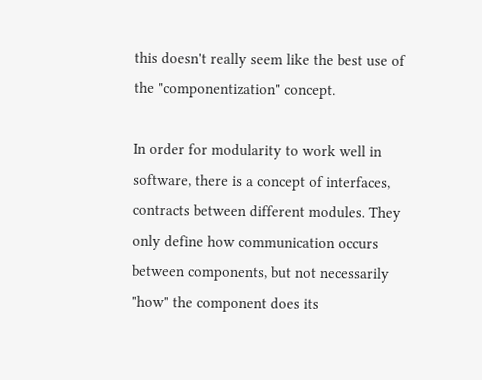this doesn't really seem like the best use of the "componentization" concept.

In order for modularity to work well in software, there is a concept of interfaces, contracts between different modules. They only define how communication occurs between components, but not necessarily "how" the component does its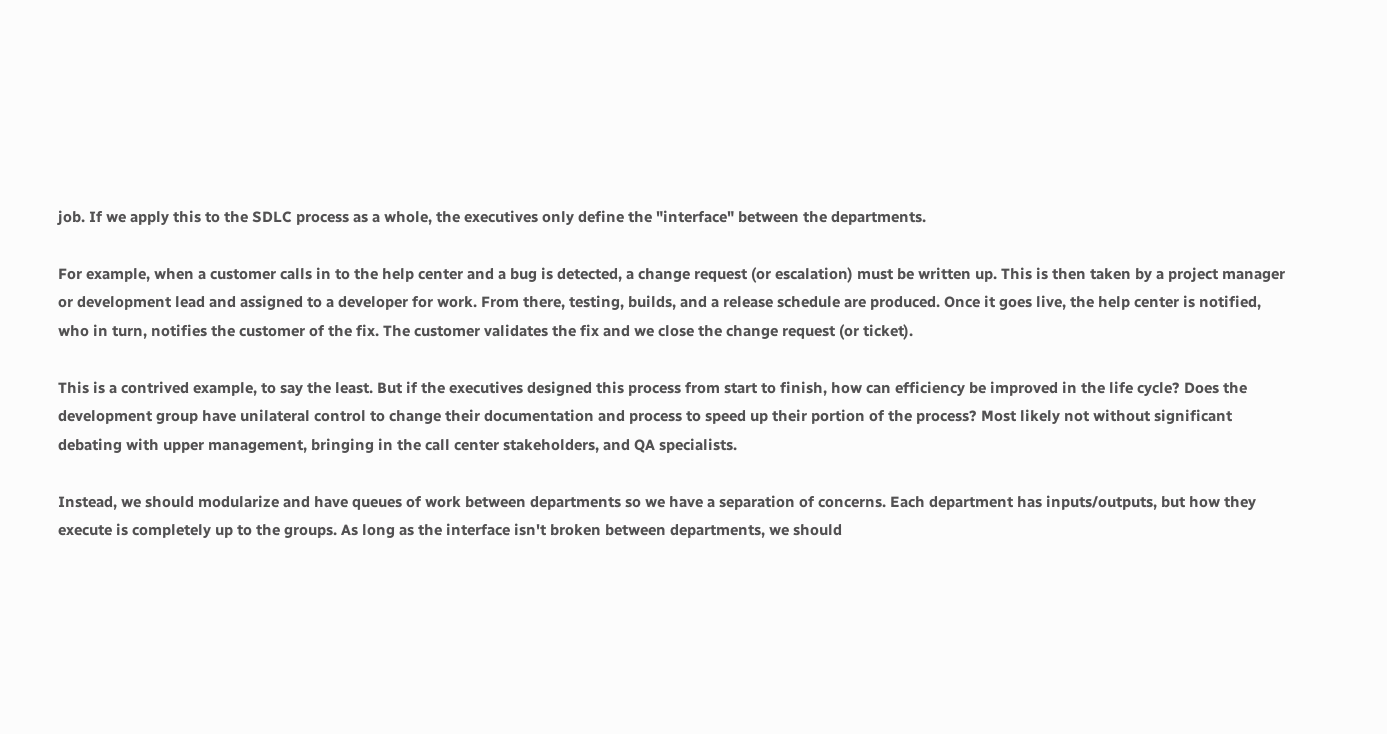job. If we apply this to the SDLC process as a whole, the executives only define the "interface" between the departments.

For example, when a customer calls in to the help center and a bug is detected, a change request (or escalation) must be written up. This is then taken by a project manager or development lead and assigned to a developer for work. From there, testing, builds, and a release schedule are produced. Once it goes live, the help center is notified, who in turn, notifies the customer of the fix. The customer validates the fix and we close the change request (or ticket).

This is a contrived example, to say the least. But if the executives designed this process from start to finish, how can efficiency be improved in the life cycle? Does the development group have unilateral control to change their documentation and process to speed up their portion of the process? Most likely not without significant debating with upper management, bringing in the call center stakeholders, and QA specialists.

Instead, we should modularize and have queues of work between departments so we have a separation of concerns. Each department has inputs/outputs, but how they execute is completely up to the groups. As long as the interface isn't broken between departments, we should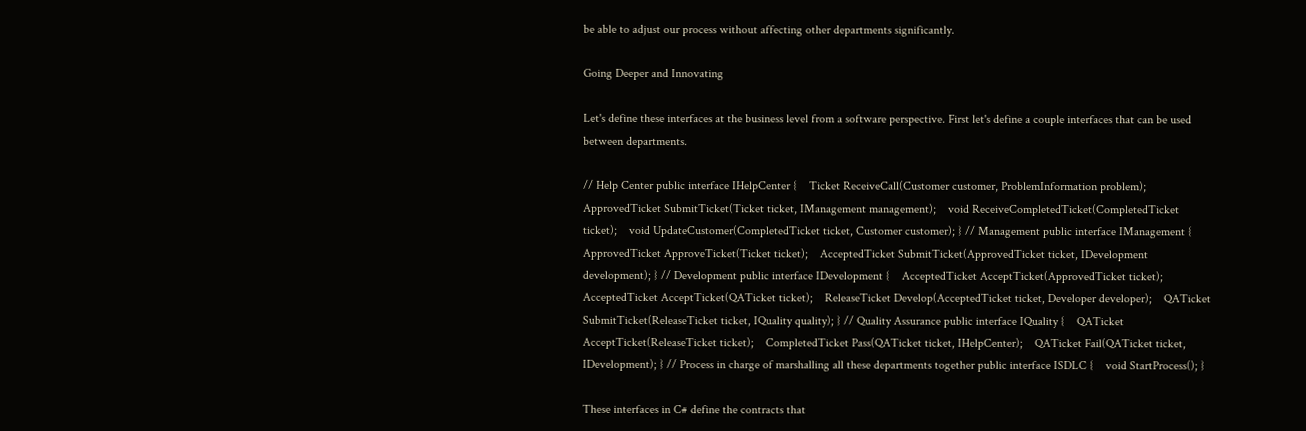be able to adjust our process without affecting other departments significantly.

Going Deeper and Innovating

Let's define these interfaces at the business level from a software perspective. First let's define a couple interfaces that can be used between departments.

// Help Center public interface IHelpCenter {    Ticket ReceiveCall(Customer customer, ProblemInformation problem);    ApprovedTicket SubmitTicket(Ticket ticket, IManagement management);    void ReceiveCompletedTicket(CompletedTicket ticket);    void UpdateCustomer(CompletedTicket ticket, Customer customer); } // Management public interface IManagement {    ApprovedTicket ApproveTicket(Ticket ticket);    AcceptedTicket SubmitTicket(ApprovedTicket ticket, IDevelopment development); } // Development public interface IDevelopment {    AcceptedTicket AcceptTicket(ApprovedTicket ticket);    AcceptedTicket AcceptTicket(QATicket ticket);    ReleaseTicket Develop(AcceptedTicket ticket, Developer developer);    QATicket SubmitTicket(ReleaseTicket ticket, IQuality quality); } // Quality Assurance public interface IQuality {    QATicket AcceptTicket(ReleaseTicket ticket);    CompletedTicket Pass(QATicket ticket, IHelpCenter);    QATicket Fail(QATicket ticket, IDevelopment); } // Process in charge of marshalling all these departments together public interface ISDLC {    void StartProcess(); }

These interfaces in C# define the contracts that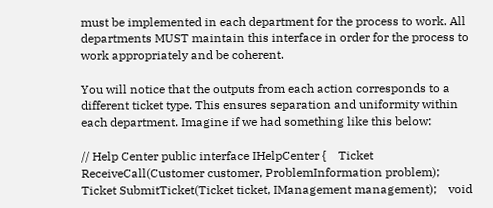must be implemented in each department for the process to work. All departments MUST maintain this interface in order for the process to work appropriately and be coherent.

You will notice that the outputs from each action corresponds to a different ticket type. This ensures separation and uniformity within each department. Imagine if we had something like this below:

// Help Center public interface IHelpCenter {    Ticket ReceiveCall(Customer customer, ProblemInformation problem);    Ticket SubmitTicket(Ticket ticket, IManagement management);    void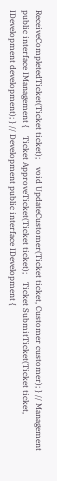ReceiveCompletedTicket(Ticket ticket);    void UpdateCustomer(Ticket ticket, Customer customer); } // Management public interface IManagement {    Ticket ApproveTicket(Ticket ticket);    Ticket SubmitTicket(Ticket ticket, IDevelopment development); } // Development public interface IDevelopment {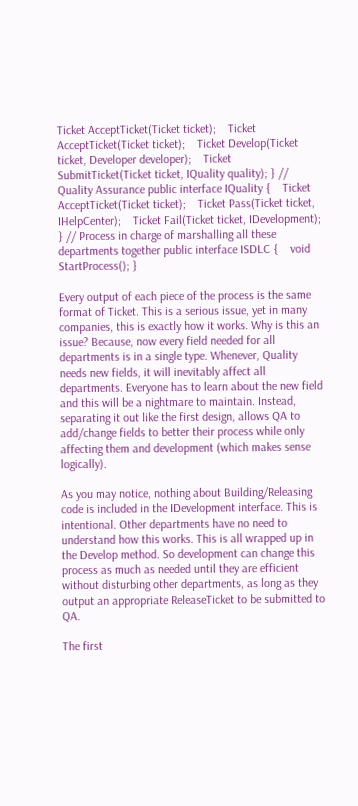Ticket AcceptTicket(Ticket ticket);    Ticket AcceptTicket(Ticket ticket);    Ticket Develop(Ticket ticket, Developer developer);    Ticket SubmitTicket(Ticket ticket, IQuality quality); } // Quality Assurance public interface IQuality {    Ticket AcceptTicket(Ticket ticket);    Ticket Pass(Ticket ticket, IHelpCenter);    Ticket Fail(Ticket ticket, IDevelopment); } // Process in charge of marshalling all these departments together public interface ISDLC {    void StartProcess(); }

Every output of each piece of the process is the same format of Ticket. This is a serious issue, yet in many companies, this is exactly how it works. Why is this an issue? Because, now every field needed for all departments is in a single type. Whenever, Quality needs new fields, it will inevitably affect all departments. Everyone has to learn about the new field and this will be a nightmare to maintain. Instead, separating it out like the first design, allows QA to add/change fields to better their process while only affecting them and development (which makes sense logically).

As you may notice, nothing about Building/Releasing code is included in the IDevelopment interface. This is intentional. Other departments have no need to understand how this works. This is all wrapped up in the Develop method. So development can change this process as much as needed until they are efficient without disturbing other departments, as long as they output an appropriate ReleaseTicket to be submitted to QA.

The first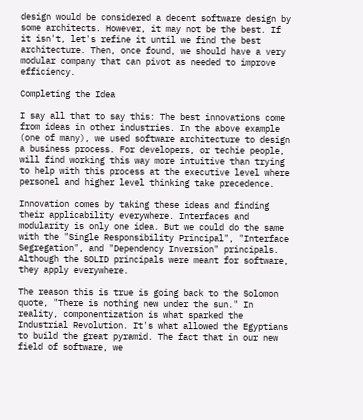design would be considered a decent software design by some architects. However, it may not be the best. If it isn't, let's refine it until we find the best architecture. Then, once found, we should have a very modular company that can pivot as needed to improve efficiency.

Completing the Idea

I say all that to say this: The best innovations come from ideas in other industries. In the above example (one of many), we used software architecture to design a business process. For developers, or techie people, will find working this way more intuitive than trying to help with this process at the executive level where personel and higher level thinking take precedence.

Innovation comes by taking these ideas and finding their applicability everywhere. Interfaces and modularity is only one idea. But we could do the same with the "Single Responsibility Principal", "Interface Segregation", and "Dependency Inversion" principals. Although the SOLID principals were meant for software, they apply everywhere.

The reason this is true is going back to the Solomon quote, "There is nothing new under the sun." In reality, componentization is what sparked the Industrial Revolution. It's what allowed the Egyptians to build the great pyramid. The fact that in our new field of software, we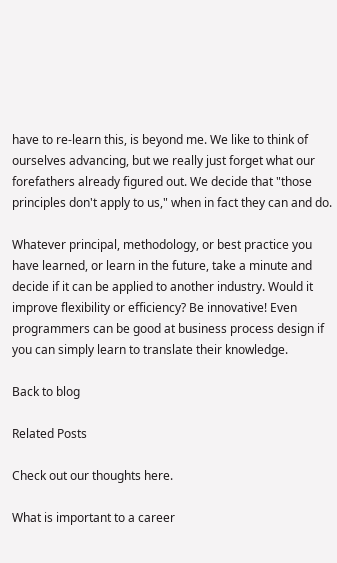have to re-learn this, is beyond me. We like to think of ourselves advancing, but we really just forget what our forefathers already figured out. We decide that "those principles don't apply to us," when in fact they can and do.

Whatever principal, methodology, or best practice you have learned, or learn in the future, take a minute and decide if it can be applied to another industry. Would it improve flexibility or efficiency? Be innovative! Even programmers can be good at business process design if you can simply learn to translate their knowledge.

Back to blog

Related Posts

Check out our thoughts here.

What is important to a career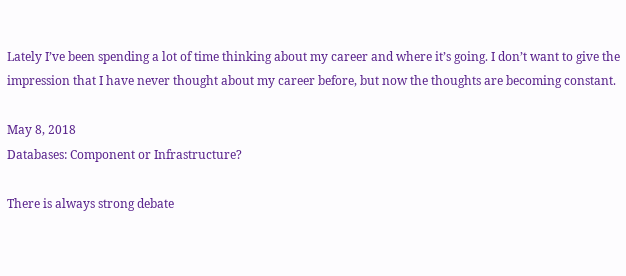Lately I’ve been spending a lot of time thinking about my career and where it’s going. I don’t want to give the impression that I have never thought about my career before, but now the thoughts are becoming constant.

May 8, 2018
Databases: Component or Infrastructure?

There is always strong debate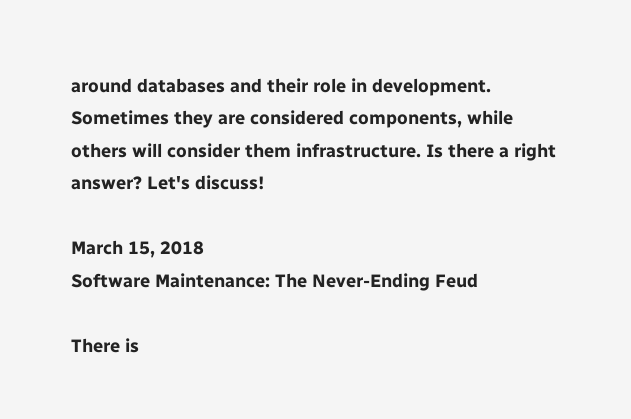around databases and their role in development. Sometimes they are considered components, while others will consider them infrastructure. Is there a right answer? Let's discuss!

March 15, 2018
Software Maintenance: The Never-Ending Feud

There is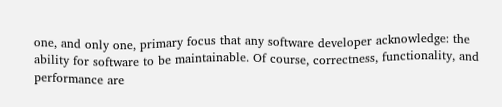one, and only one, primary focus that any software developer acknowledge: the ability for software to be maintainable. Of course, correctness, functionality, and performance are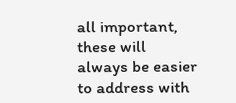all important, these will always be easier to address with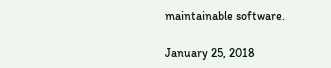maintainable software.

January 25, 2018